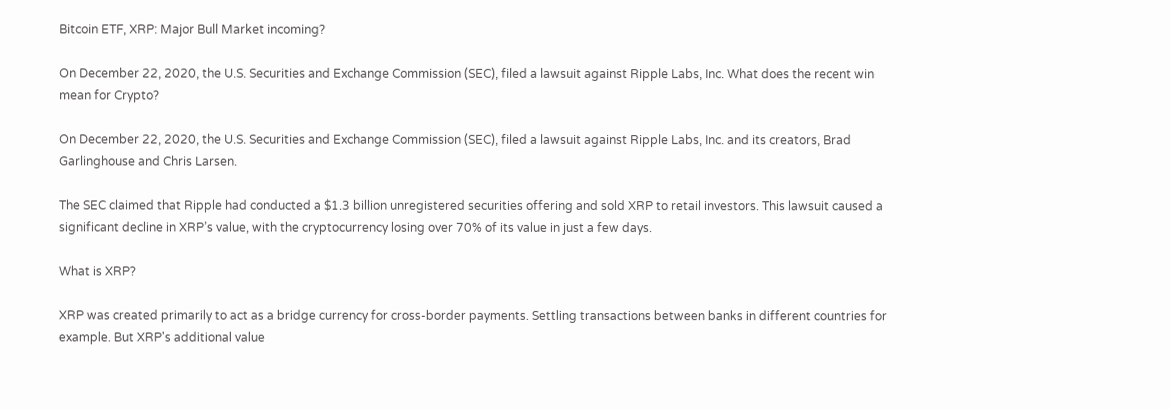Bitcoin ETF, XRP: Major Bull Market incoming?

On December 22, 2020, the U.S. Securities and Exchange Commission (SEC), filed a lawsuit against Ripple Labs, Inc. What does the recent win mean for Crypto?

On December 22, 2020, the U.S. Securities and Exchange Commission (SEC), filed a lawsuit against Ripple Labs, Inc. and its creators, Brad Garlinghouse and Chris Larsen.

The SEC claimed that Ripple had conducted a $1.3 billion unregistered securities offering and sold XRP to retail investors. This lawsuit caused a significant decline in XRP’s value, with the cryptocurrency losing over 70% of its value in just a few days.

What is XRP?

XRP was created primarily to act as a bridge currency for cross-border payments. Settling transactions between banks in different countries for example. But XRP's additional value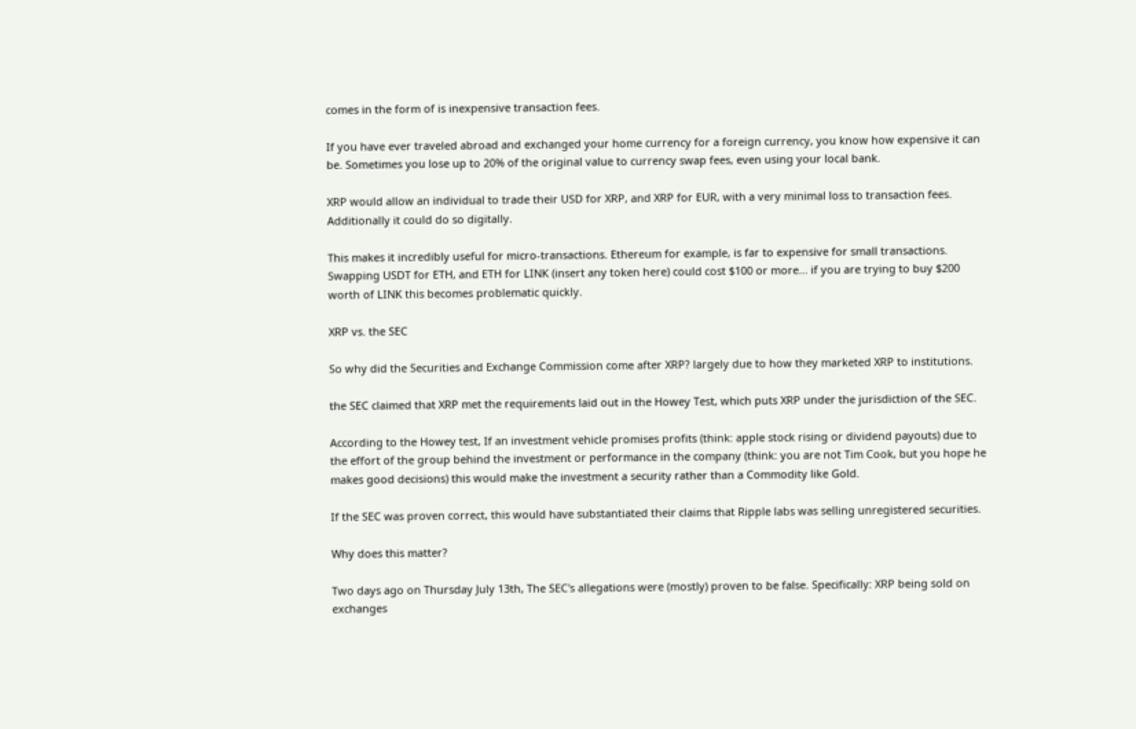comes in the form of is inexpensive transaction fees.

If you have ever traveled abroad and exchanged your home currency for a foreign currency, you know how expensive it can be. Sometimes you lose up to 20% of the original value to currency swap fees, even using your local bank.

XRP would allow an individual to trade their USD for XRP, and XRP for EUR, with a very minimal loss to transaction fees. Additionally it could do so digitally.

This makes it incredibly useful for micro-transactions. Ethereum for example, is far to expensive for small transactions. Swapping USDT for ETH, and ETH for LINK (insert any token here) could cost $100 or more... if you are trying to buy $200 worth of LINK this becomes problematic quickly.

XRP vs. the SEC

So why did the Securities and Exchange Commission come after XRP? largely due to how they marketed XRP to institutions.

the SEC claimed that XRP met the requirements laid out in the Howey Test, which puts XRP under the jurisdiction of the SEC.

According to the Howey test, If an investment vehicle promises profits (think: apple stock rising or dividend payouts) due to the effort of the group behind the investment or performance in the company (think: you are not Tim Cook, but you hope he makes good decisions) this would make the investment a security rather than a Commodity like Gold.

If the SEC was proven correct, this would have substantiated their claims that Ripple labs was selling unregistered securities.

Why does this matter?

Two days ago on Thursday July 13th, The SEC's allegations were (mostly) proven to be false. Specifically: XRP being sold on exchanges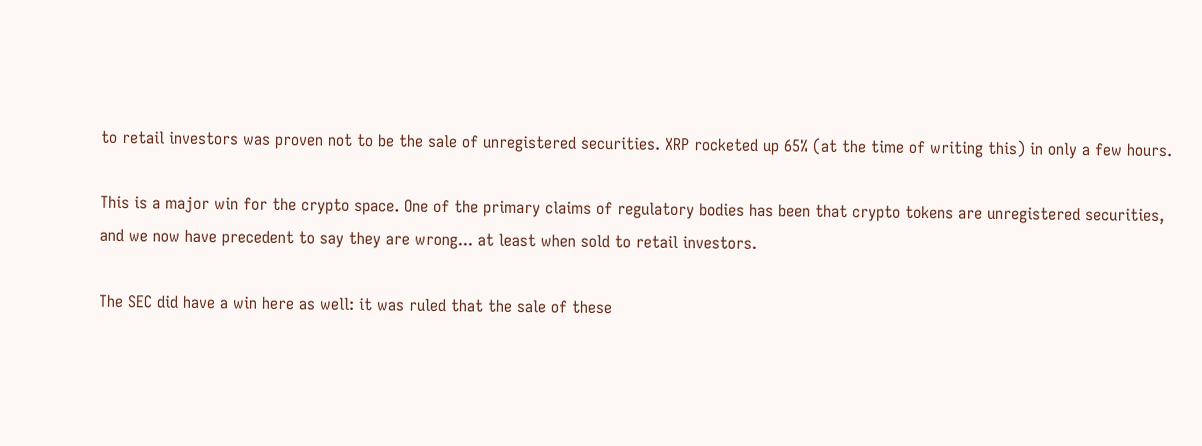to retail investors was proven not to be the sale of unregistered securities. XRP rocketed up 65% (at the time of writing this) in only a few hours.

This is a major win for the crypto space. One of the primary claims of regulatory bodies has been that crypto tokens are unregistered securities, and we now have precedent to say they are wrong... at least when sold to retail investors.

The SEC did have a win here as well: it was ruled that the sale of these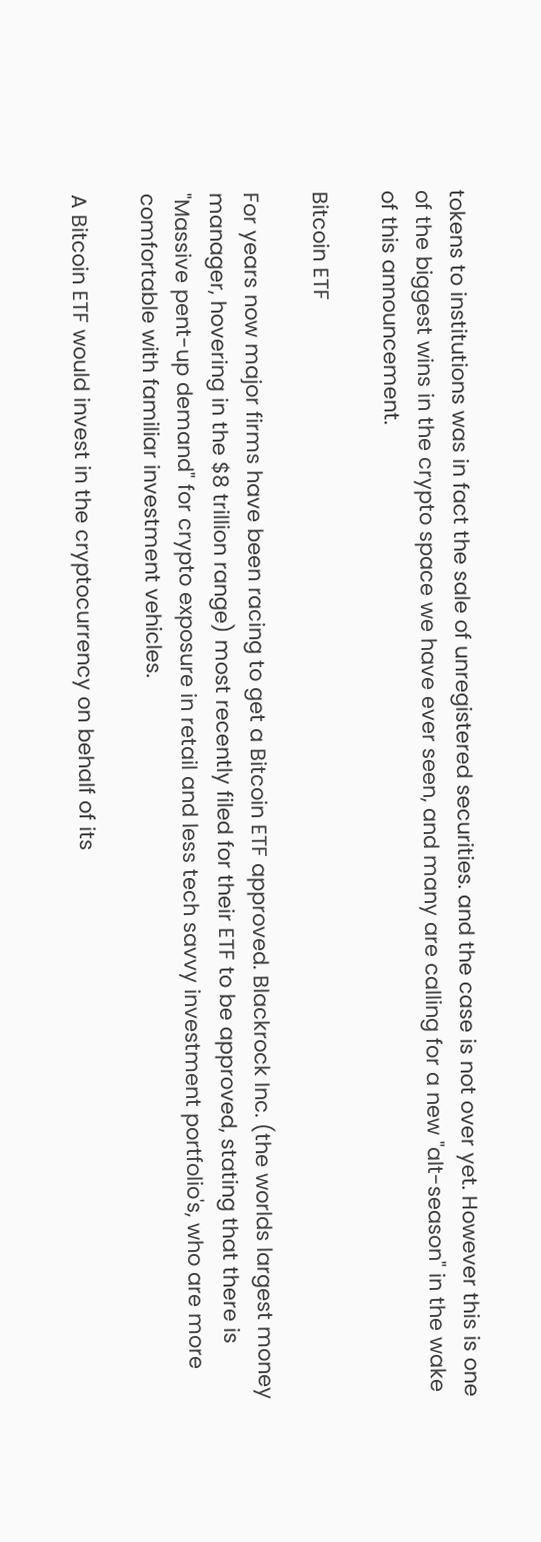tokens to institutions was in fact the sale of unregistered securities. and the case is not over yet. However this is one of the biggest wins in the crypto space we have ever seen, and many are calling for a new "alt-season" in the wake of this announcement.

Bitcoin ETF

For years now major firms have been racing to get a Bitcoin ETF approved. Blackrock Inc. (the worlds largest money manager, hovering in the $8 trillion range) most recently filed for their ETF to be approved, stating that there is "Massive pent-up demand" for crypto exposure in retail and less tech savvy investment portfolio's, who are more comfortable with familiar investment vehicles.

A Bitcoin ETF would invest in the cryptocurrency on behalf of its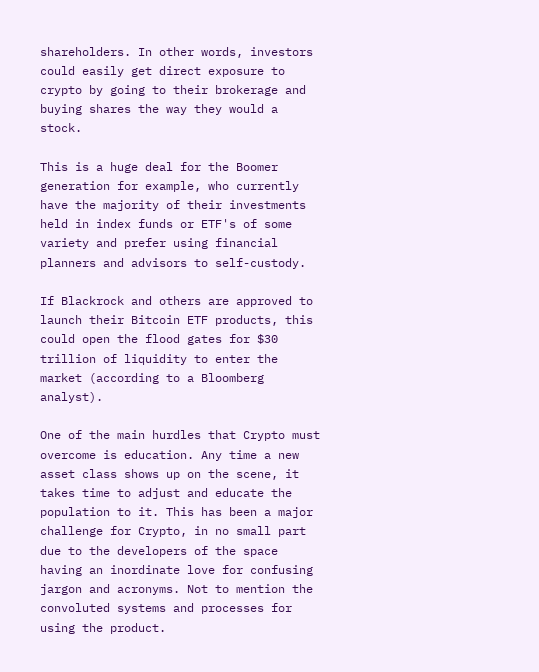shareholders. In other words, investors could easily get direct exposure to crypto by going to their brokerage and buying shares the way they would a stock.

This is a huge deal for the Boomer generation for example, who currently have the majority of their investments held in index funds or ETF's of some variety and prefer using financial planners and advisors to self-custody.

If Blackrock and others are approved to launch their Bitcoin ETF products, this could open the flood gates for $30 trillion of liquidity to enter the market (according to a Bloomberg analyst).

One of the main hurdles that Crypto must overcome is education. Any time a new asset class shows up on the scene, it takes time to adjust and educate the population to it. This has been a major challenge for Crypto, in no small part due to the developers of the space having an inordinate love for confusing jargon and acronyms. Not to mention the convoluted systems and processes for using the product.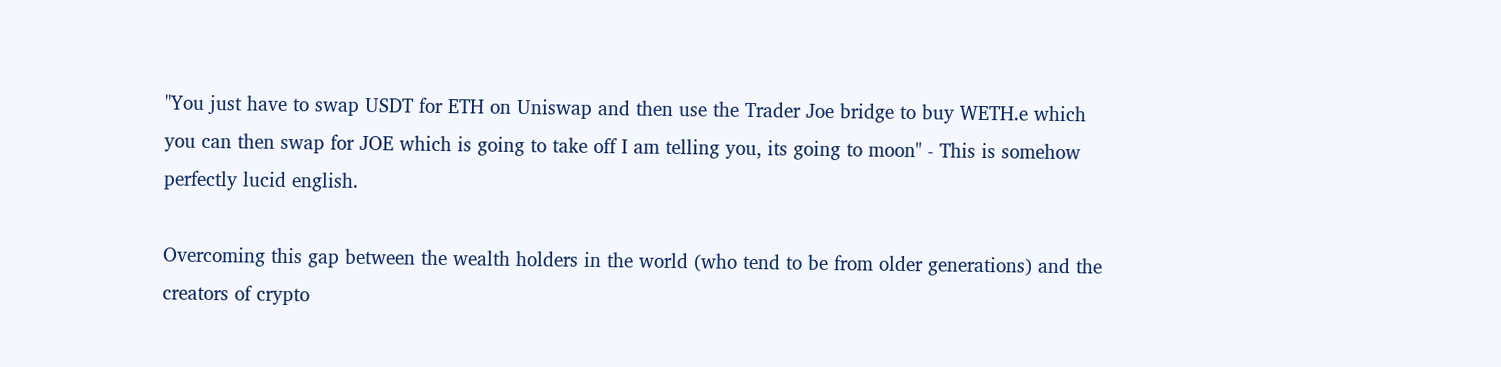"You just have to swap USDT for ETH on Uniswap and then use the Trader Joe bridge to buy WETH.e which you can then swap for JOE which is going to take off I am telling you, its going to moon" - This is somehow perfectly lucid english.

Overcoming this gap between the wealth holders in the world (who tend to be from older generations) and the creators of crypto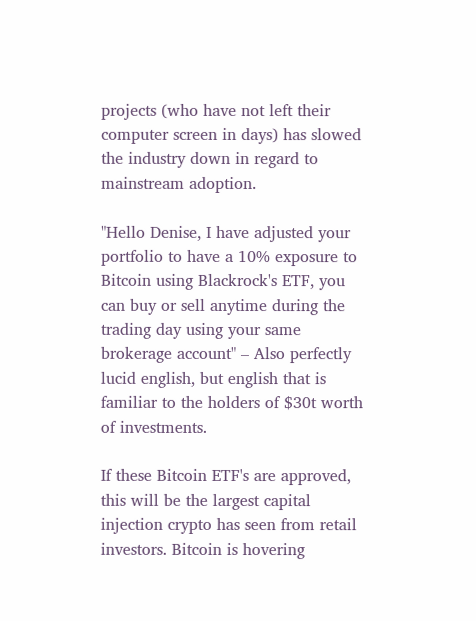projects (who have not left their computer screen in days) has slowed the industry down in regard to mainstream adoption.

"Hello Denise, I have adjusted your portfolio to have a 10% exposure to Bitcoin using Blackrock's ETF, you can buy or sell anytime during the trading day using your same brokerage account" – Also perfectly lucid english, but english that is familiar to the holders of $30t worth of investments.

If these Bitcoin ETF's are approved, this will be the largest capital injection crypto has seen from retail investors. Bitcoin is hovering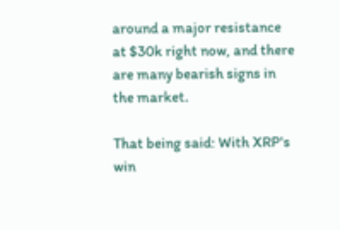around a major resistance at $30k right now, and there are many bearish signs in the market.

That being said: With XRP's win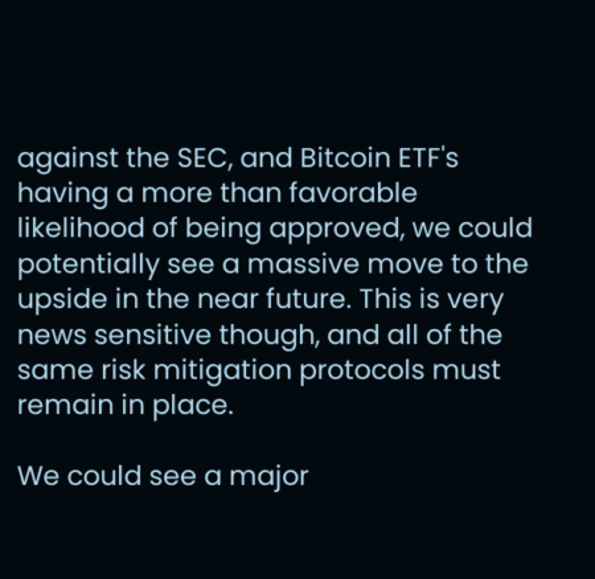against the SEC, and Bitcoin ETF's having a more than favorable likelihood of being approved, we could potentially see a massive move to the upside in the near future. This is very news sensitive though, and all of the same risk mitigation protocols must remain in place.

We could see a major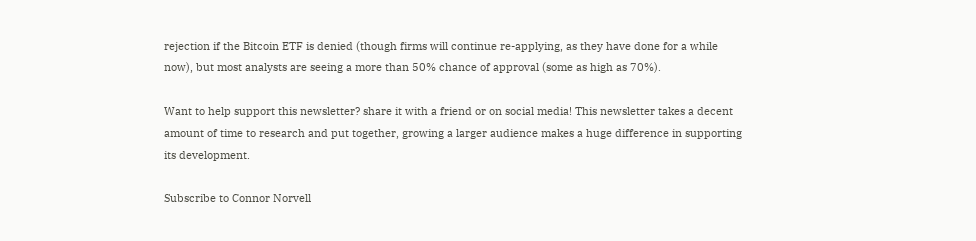rejection if the Bitcoin ETF is denied (though firms will continue re-applying, as they have done for a while now), but most analysts are seeing a more than 50% chance of approval (some as high as 70%).

Want to help support this newsletter? share it with a friend or on social media! This newsletter takes a decent amount of time to research and put together, growing a larger audience makes a huge difference in supporting its development.

Subscribe to Connor Norvell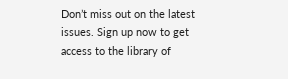Don’t miss out on the latest issues. Sign up now to get access to the library of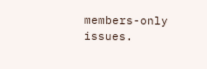members-only issues.